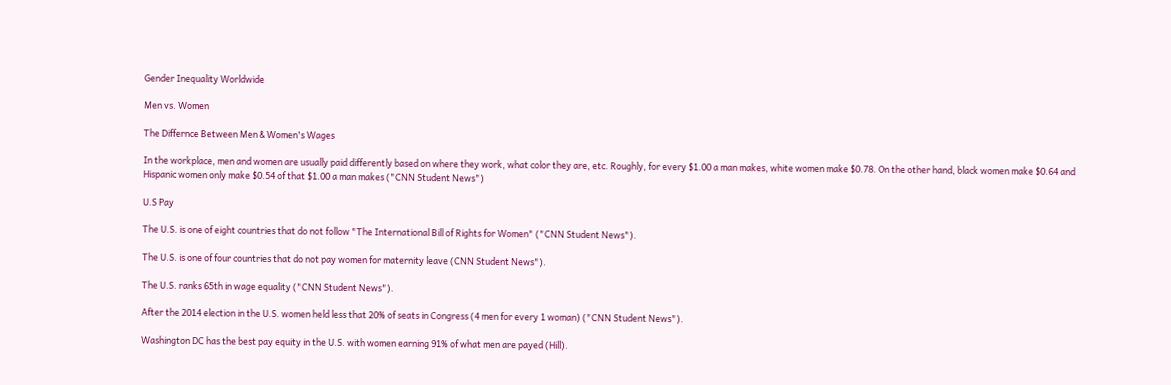Gender Inequality Worldwide

Men vs. Women

The Differnce Between Men & Women's Wages

In the workplace, men and women are usually paid differently based on where they work, what color they are, etc. Roughly, for every $1.00 a man makes, white women make $0.78. On the other hand, black women make $0.64 and Hispanic women only make $0.54 of that $1.00 a man makes ("CNN Student News")

U.S Pay

The U.S. is one of eight countries that do not follow "The International Bill of Rights for Women" ("CNN Student News").

The U.S. is one of four countries that do not pay women for maternity leave (CNN Student News").

The U.S. ranks 65th in wage equality ("CNN Student News").

After the 2014 election in the U.S. women held less that 20% of seats in Congress (4 men for every 1 woman) ("CNN Student News").

Washington DC has the best pay equity in the U.S. with women earning 91% of what men are payed (Hill).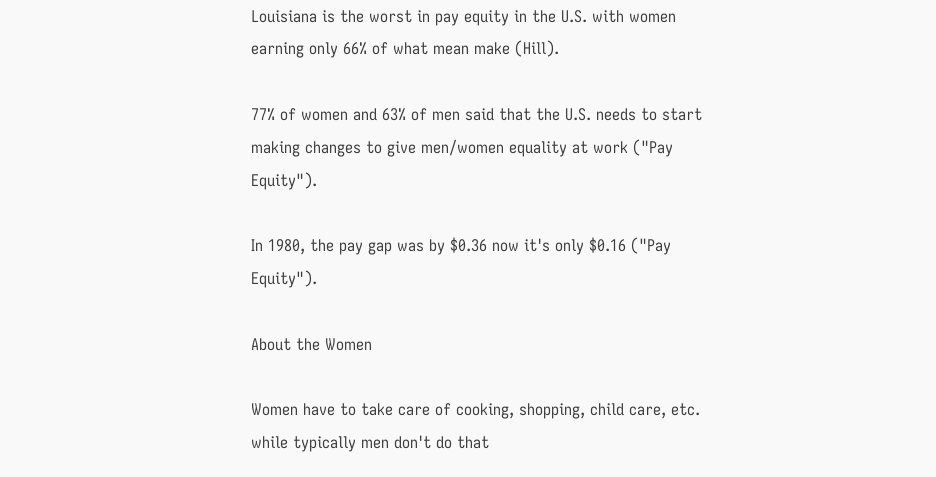Louisiana is the worst in pay equity in the U.S. with women earning only 66% of what mean make (Hill).

77% of women and 63% of men said that the U.S. needs to start making changes to give men/women equality at work ("Pay Equity").

In 1980, the pay gap was by $0.36 now it's only $0.16 ("Pay Equity").

About the Women

Women have to take care of cooking, shopping, child care, etc. while typically men don't do that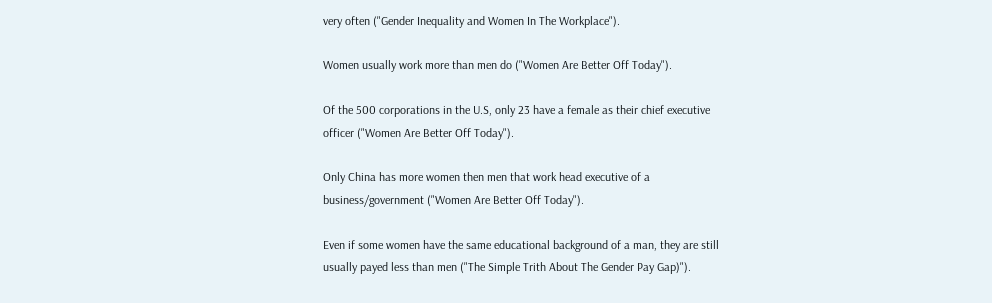very often ("Gender Inequality and Women In The Workplace").

Women usually work more than men do ("Women Are Better Off Today").

Of the 500 corporations in the U.S, only 23 have a female as their chief executive officer ("Women Are Better Off Today").

Only China has more women then men that work head executive of a business/government ("Women Are Better Off Today").

Even if some women have the same educational background of a man, they are still usually payed less than men ("The Simple Trith About The Gender Pay Gap)").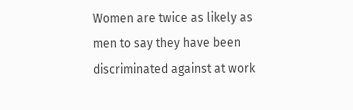Women are twice as likely as men to say they have been discriminated against at work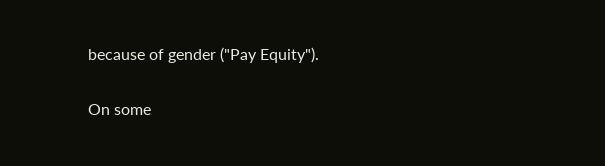because of gender ("Pay Equity").

On some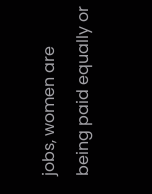jobs, women are being paid equally or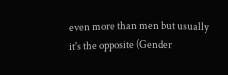even more than men but usually it's the opposite (Gender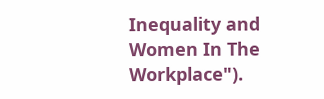Inequality and Women In The Workplace").